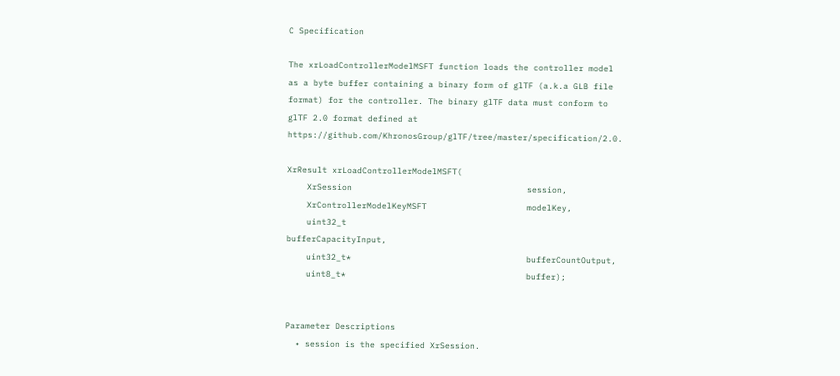C Specification

The xrLoadControllerModelMSFT function loads the controller model as a byte buffer containing a binary form of glTF (a.k.a GLB file format) for the controller. The binary glTF data must conform to glTF 2.0 format defined at https://github.com/KhronosGroup/glTF/tree/master/specification/2.0.

XrResult xrLoadControllerModelMSFT(
    XrSession                                   session,
    XrControllerModelKeyMSFT                    modelKey,
    uint32_t                                    bufferCapacityInput,
    uint32_t*                                   bufferCountOutput,
    uint8_t*                                    buffer);


Parameter Descriptions
  • session is the specified XrSession.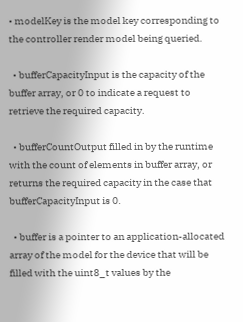• modelKey is the model key corresponding to the controller render model being queried.

  • bufferCapacityInput is the capacity of the buffer array, or 0 to indicate a request to retrieve the required capacity.

  • bufferCountOutput filled in by the runtime with the count of elements in buffer array, or returns the required capacity in the case that bufferCapacityInput is 0.

  • buffer is a pointer to an application-allocated array of the model for the device that will be filled with the uint8_t values by the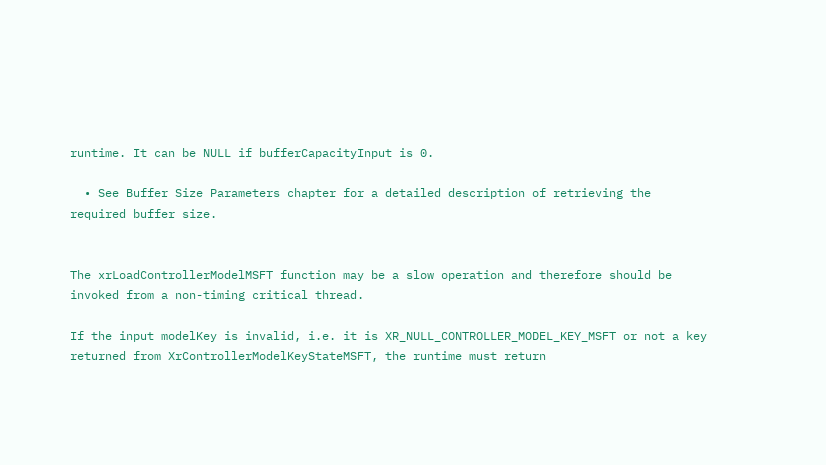runtime. It can be NULL if bufferCapacityInput is 0.

  • See Buffer Size Parameters chapter for a detailed description of retrieving the required buffer size.


The xrLoadControllerModelMSFT function may be a slow operation and therefore should be invoked from a non-timing critical thread.

If the input modelKey is invalid, i.e. it is XR_NULL_CONTROLLER_MODEL_KEY_MSFT or not a key returned from XrControllerModelKeyStateMSFT, the runtime must return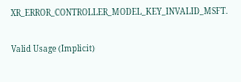XR_ERROR_CONTROLLER_MODEL_KEY_INVALID_MSFT.

Valid Usage (Implicit)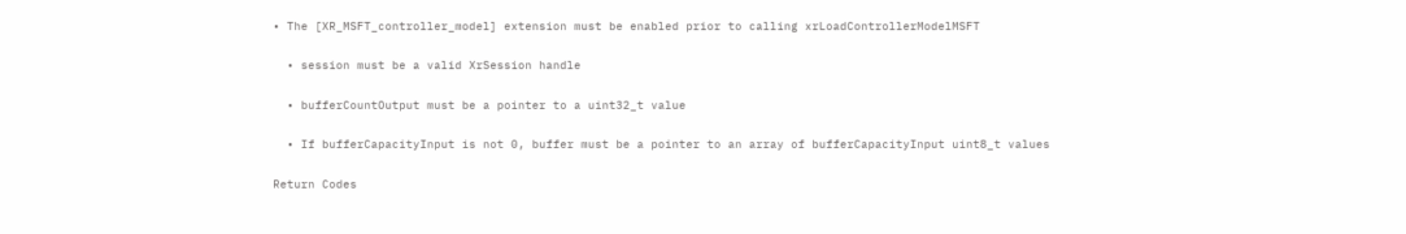• The [XR_MSFT_controller_model] extension must be enabled prior to calling xrLoadControllerModelMSFT

  • session must be a valid XrSession handle

  • bufferCountOutput must be a pointer to a uint32_t value

  • If bufferCapacityInput is not 0, buffer must be a pointer to an array of bufferCapacityInput uint8_t values

Return Codes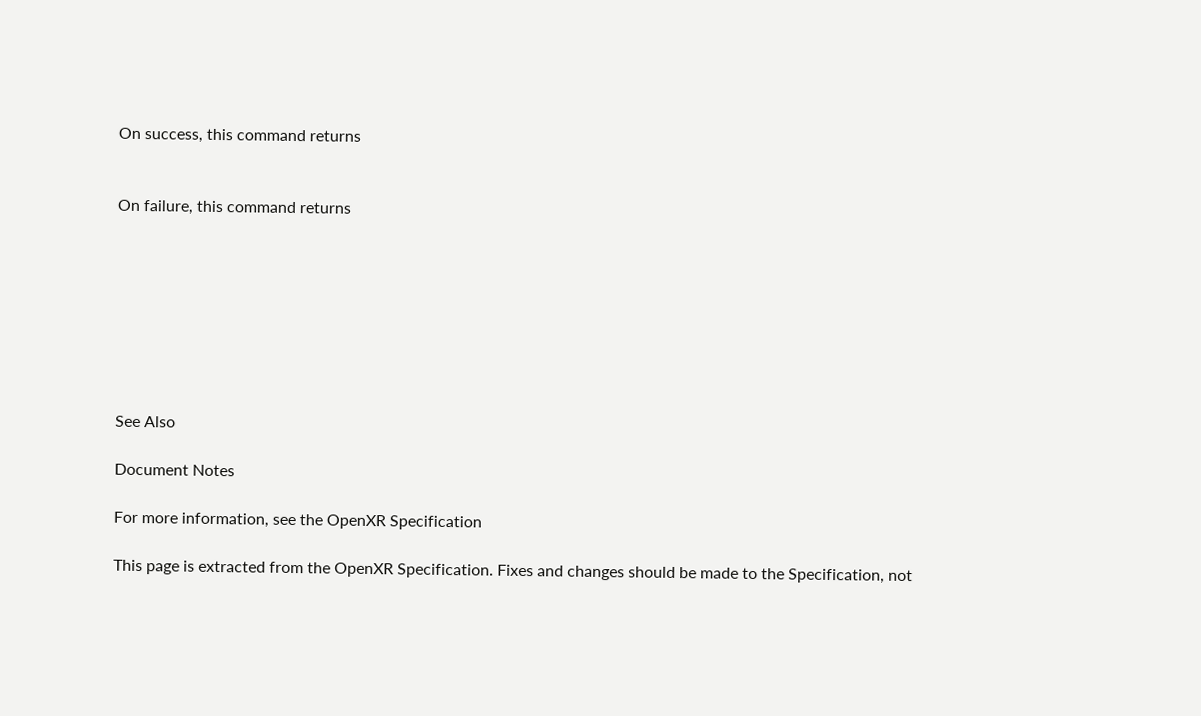On success, this command returns


On failure, this command returns








See Also

Document Notes

For more information, see the OpenXR Specification

This page is extracted from the OpenXR Specification. Fixes and changes should be made to the Specification, not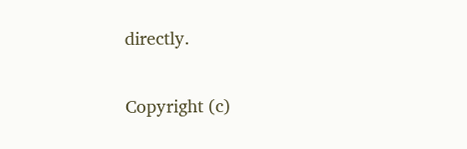directly.

Copyright (c)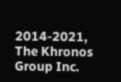2014-2021, The Khronos Group Inc.